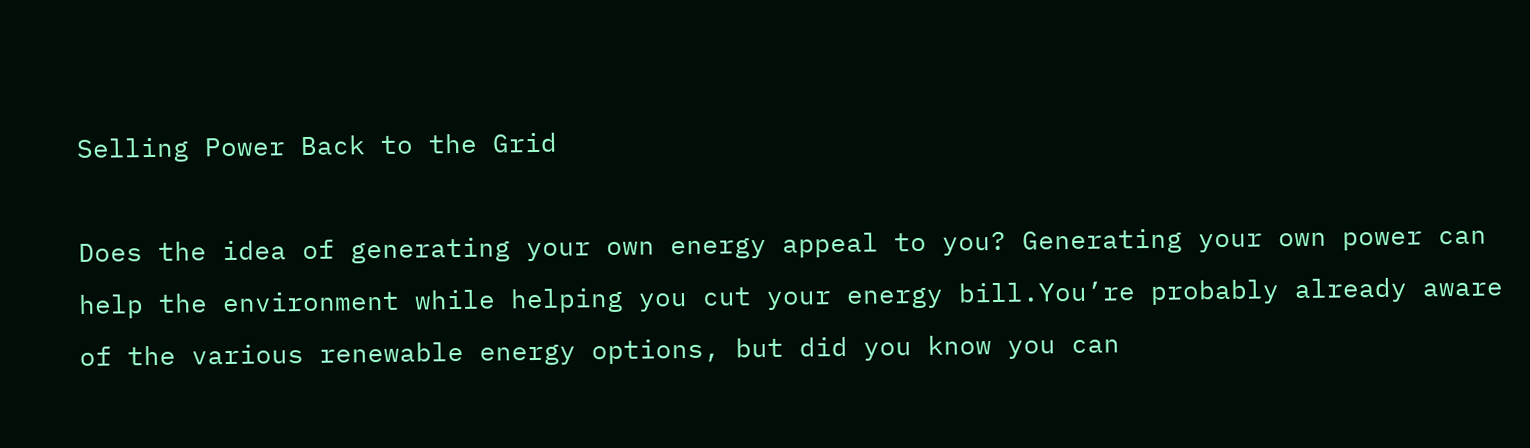Selling Power Back to the Grid

Does the idea of generating your own energy appeal to you? Generating your own power can help the environment while helping you cut your energy bill.You’re probably already aware of the various renewable energy options, but did you know you can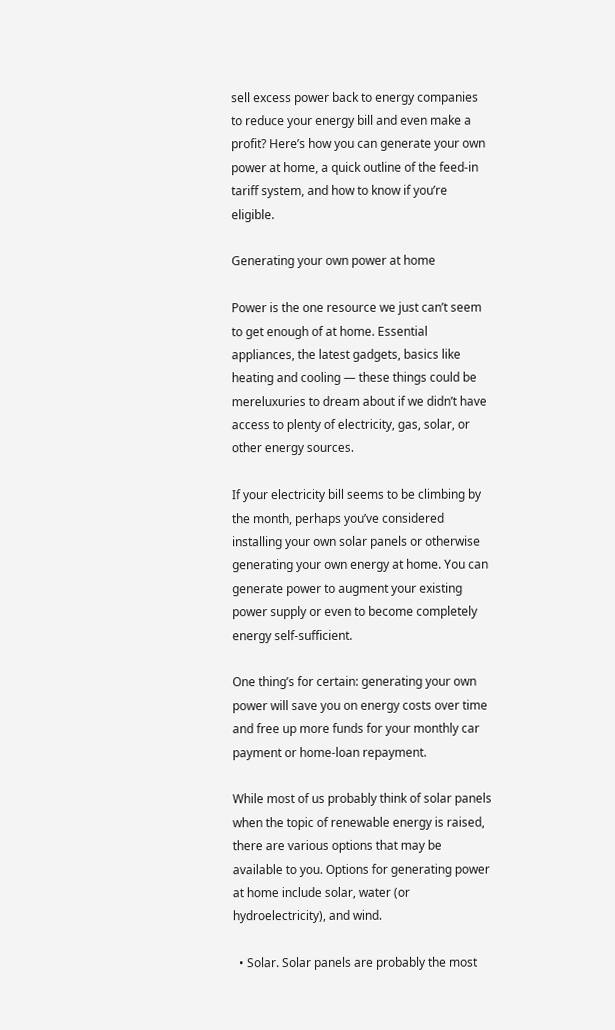sell excess power back to energy companies to reduce your energy bill and even make a profit? Here’s how you can generate your own power at home, a quick outline of the feed-in tariff system, and how to know if you’re eligible.

Generating your own power at home

Power is the one resource we just can’t seem to get enough of at home. Essential appliances, the latest gadgets, basics like heating and cooling — these things could be mereluxuries to dream about if we didn’t have access to plenty of electricity, gas, solar, or other energy sources.

If your electricity bill seems to be climbing by the month, perhaps you’ve considered installing your own solar panels or otherwise generating your own energy at home. You can generate power to augment your existing power supply or even to become completely energy self-sufficient.

One thing’s for certain: generating your own power will save you on energy costs over time and free up more funds for your monthly car payment or home-loan repayment.

While most of us probably think of solar panels when the topic of renewable energy is raised, there are various options that may be available to you. Options for generating power at home include solar, water (or hydroelectricity), and wind.

  • Solar. Solar panels are probably the most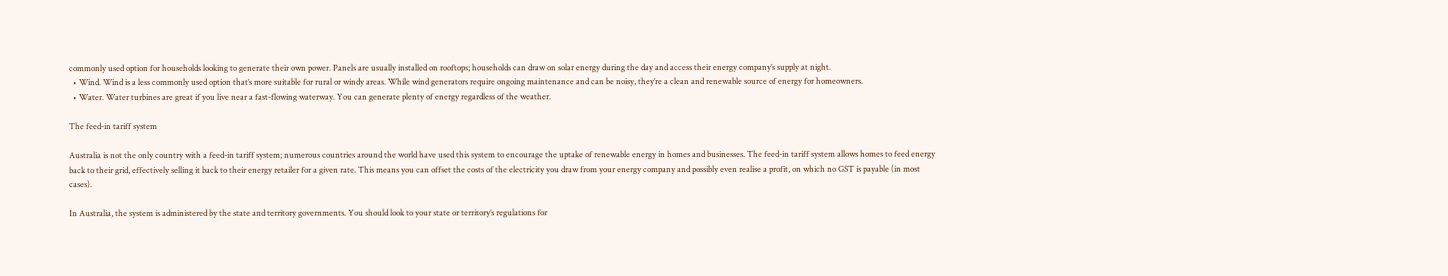commonly used option for households looking to generate their own power. Panels are usually installed on rooftops; households can draw on solar energy during the day and access their energy company’s supply at night.
  • Wind. Wind is a less commonly used option that’s more suitable for rural or windy areas. While wind generators require ongoing maintenance and can be noisy, they’re a clean and renewable source of energy for homeowners.
  • Water. Water turbines are great if you live near a fast-flowing waterway. You can generate plenty of energy regardless of the weather.

The feed-in tariff system

Australia is not the only country with a feed-in tariff system; numerous countries around the world have used this system to encourage the uptake of renewable energy in homes and businesses. The feed-in tariff system allows homes to feed energy back to their grid, effectively selling it back to their energy retailer for a given rate. This means you can offset the costs of the electricity you draw from your energy company and possibly even realise a profit, on which no GST is payable (in most cases).

In Australia, the system is administered by the state and territory governments. You should look to your state or territory’s regulations for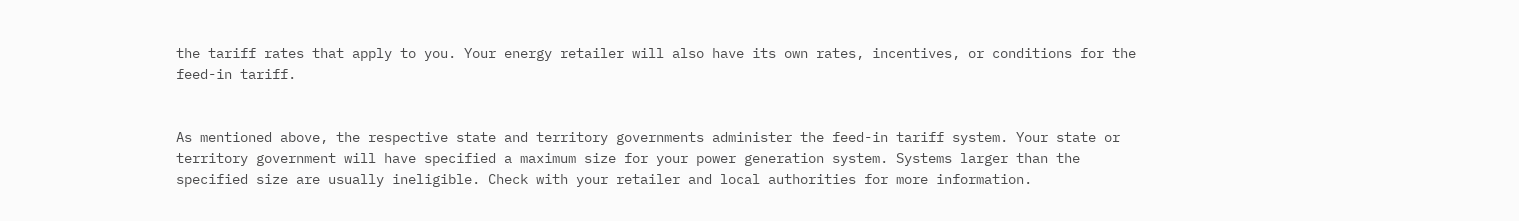the tariff rates that apply to you. Your energy retailer will also have its own rates, incentives, or conditions for the feed-in tariff.


As mentioned above, the respective state and territory governments administer the feed-in tariff system. Your state or territory government will have specified a maximum size for your power generation system. Systems larger than the specified size are usually ineligible. Check with your retailer and local authorities for more information.